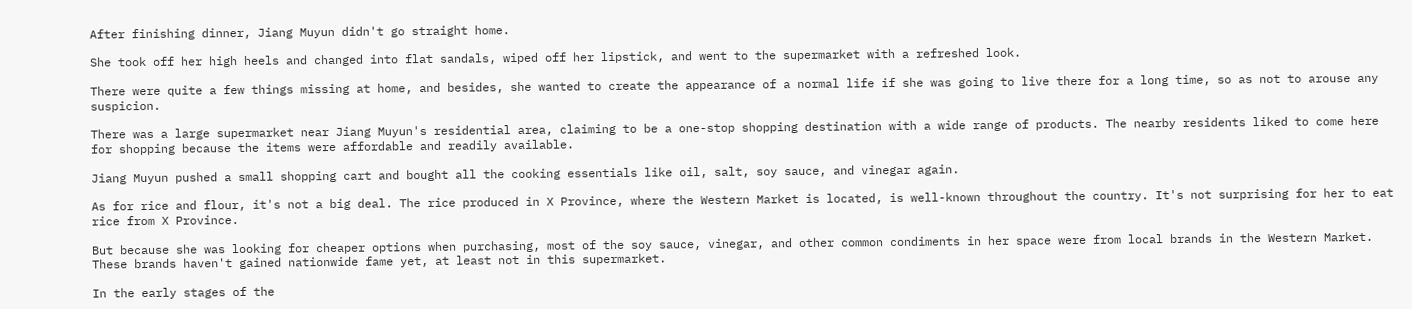After finishing dinner, Jiang Muyun didn't go straight home.

She took off her high heels and changed into flat sandals, wiped off her lipstick, and went to the supermarket with a refreshed look.

There were quite a few things missing at home, and besides, she wanted to create the appearance of a normal life if she was going to live there for a long time, so as not to arouse any suspicion.

There was a large supermarket near Jiang Muyun's residential area, claiming to be a one-stop shopping destination with a wide range of products. The nearby residents liked to come here for shopping because the items were affordable and readily available.

Jiang Muyun pushed a small shopping cart and bought all the cooking essentials like oil, salt, soy sauce, and vinegar again.

As for rice and flour, it's not a big deal. The rice produced in X Province, where the Western Market is located, is well-known throughout the country. It's not surprising for her to eat rice from X Province.

But because she was looking for cheaper options when purchasing, most of the soy sauce, vinegar, and other common condiments in her space were from local brands in the Western Market. These brands haven't gained nationwide fame yet, at least not in this supermarket.

In the early stages of the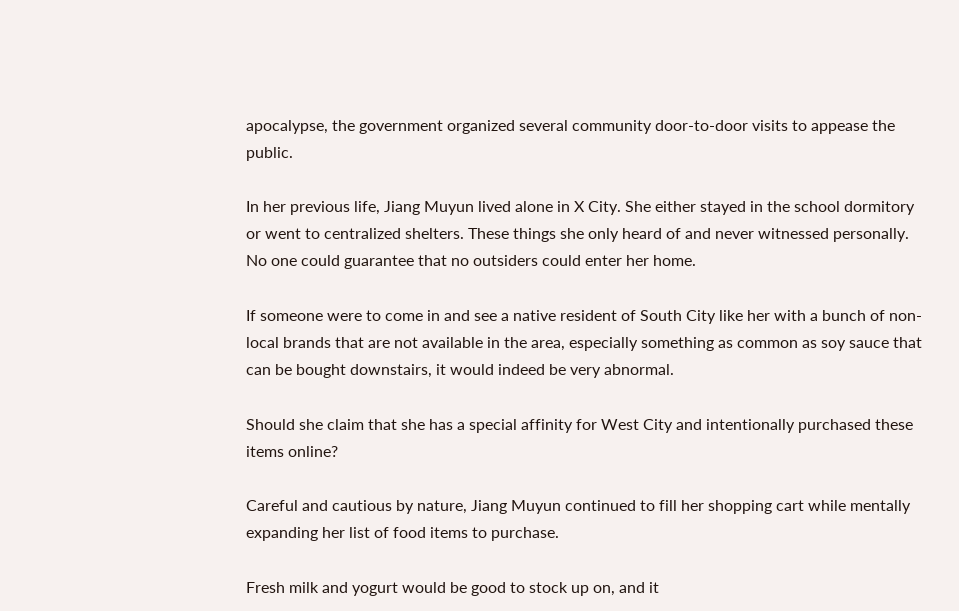apocalypse, the government organized several community door-to-door visits to appease the public.

In her previous life, Jiang Muyun lived alone in X City. She either stayed in the school dormitory or went to centralized shelters. These things she only heard of and never witnessed personally. No one could guarantee that no outsiders could enter her home.

If someone were to come in and see a native resident of South City like her with a bunch of non-local brands that are not available in the area, especially something as common as soy sauce that can be bought downstairs, it would indeed be very abnormal.

Should she claim that she has a special affinity for West City and intentionally purchased these items online?

Careful and cautious by nature, Jiang Muyun continued to fill her shopping cart while mentally expanding her list of food items to purchase.

Fresh milk and yogurt would be good to stock up on, and it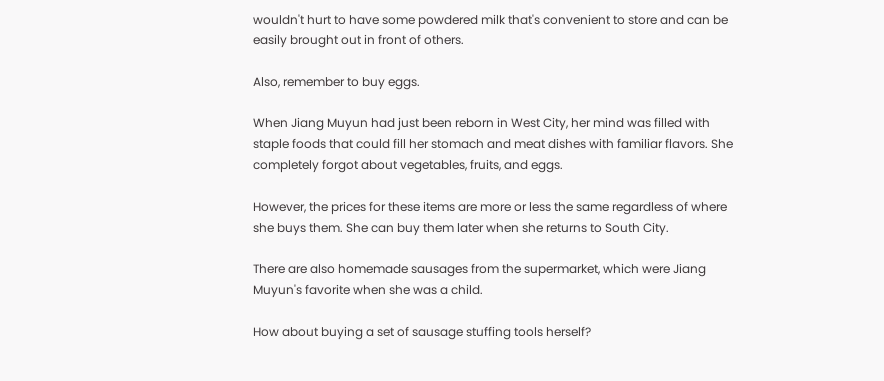wouldn't hurt to have some powdered milk that's convenient to store and can be easily brought out in front of others.

Also, remember to buy eggs.

When Jiang Muyun had just been reborn in West City, her mind was filled with staple foods that could fill her stomach and meat dishes with familiar flavors. She completely forgot about vegetables, fruits, and eggs.

However, the prices for these items are more or less the same regardless of where she buys them. She can buy them later when she returns to South City.

There are also homemade sausages from the supermarket, which were Jiang Muyun's favorite when she was a child.

How about buying a set of sausage stuffing tools herself?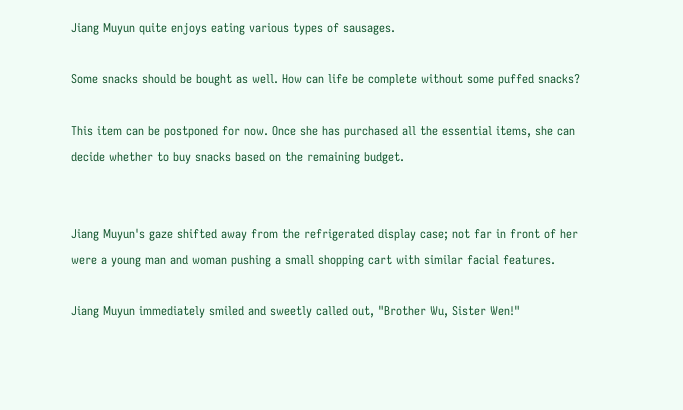Jiang Muyun quite enjoys eating various types of sausages.

Some snacks should be bought as well. How can life be complete without some puffed snacks?

This item can be postponed for now. Once she has purchased all the essential items, she can decide whether to buy snacks based on the remaining budget.


Jiang Muyun's gaze shifted away from the refrigerated display case; not far in front of her were a young man and woman pushing a small shopping cart with similar facial features.

Jiang Muyun immediately smiled and sweetly called out, "Brother Wu, Sister Wen!"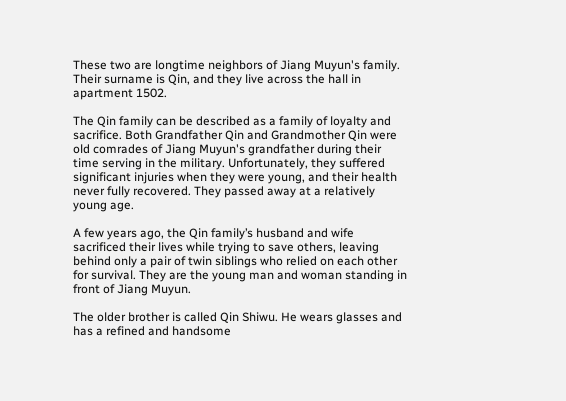These two are longtime neighbors of Jiang Muyun's family. Their surname is Qin, and they live across the hall in apartment 1502.

The Qin family can be described as a family of loyalty and sacrifice. Both Grandfather Qin and Grandmother Qin were old comrades of Jiang Muyun's grandfather during their time serving in the military. Unfortunately, they suffered significant injuries when they were young, and their health never fully recovered. They passed away at a relatively young age.

A few years ago, the Qin family’s husband and wife sacrificed their lives while trying to save others, leaving behind only a pair of twin siblings who relied on each other for survival. They are the young man and woman standing in front of Jiang Muyun.

The older brother is called Qin Shiwu. He wears glasses and has a refined and handsome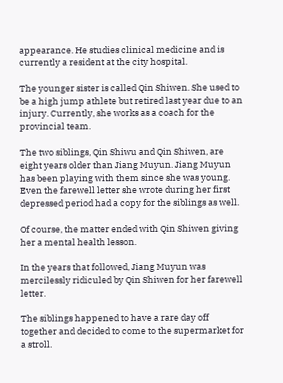appearance. He studies clinical medicine and is currently a resident at the city hospital.

The younger sister is called Qin Shiwen. She used to be a high jump athlete but retired last year due to an injury. Currently, she works as a coach for the provincial team.

The two siblings, Qin Shiwu and Qin Shiwen, are eight years older than Jiang Muyun. Jiang Muyun has been playing with them since she was young. Even the farewell letter she wrote during her first depressed period had a copy for the siblings as well.

Of course, the matter ended with Qin Shiwen giving her a mental health lesson.

In the years that followed, Jiang Muyun was mercilessly ridiculed by Qin Shiwen for her farewell letter.

The siblings happened to have a rare day off together and decided to come to the supermarket for a stroll.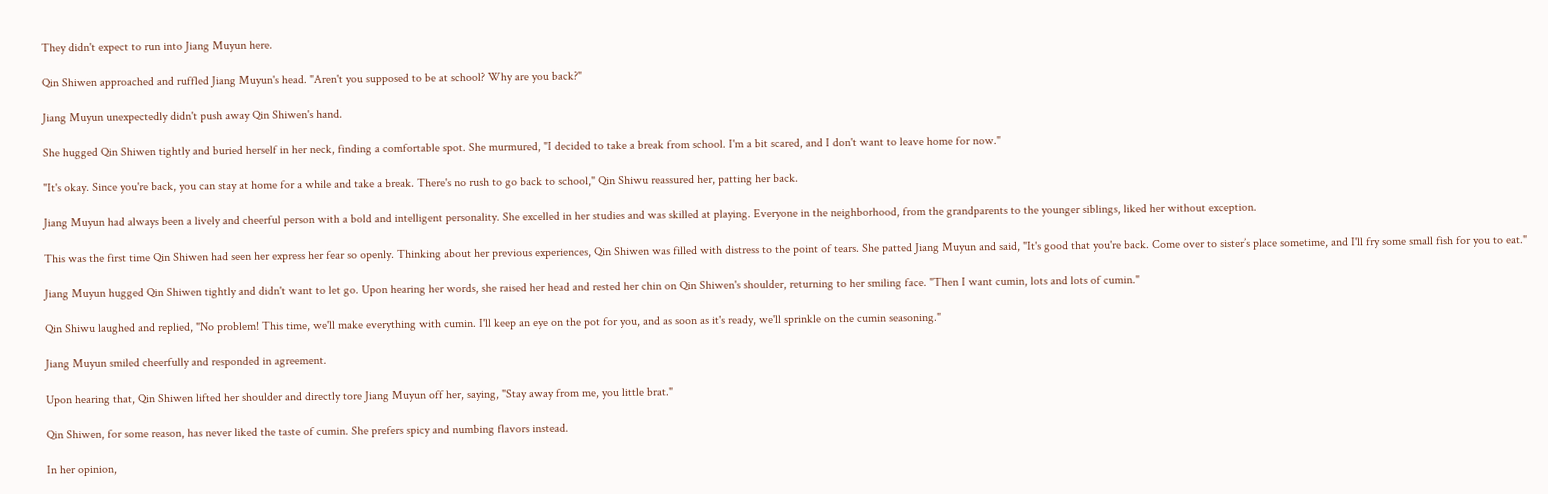They didn't expect to run into Jiang Muyun here.

Qin Shiwen approached and ruffled Jiang Muyun's head. "Aren't you supposed to be at school? Why are you back?"

Jiang Muyun unexpectedly didn't push away Qin Shiwen's hand.

She hugged Qin Shiwen tightly and buried herself in her neck, finding a comfortable spot. She murmured, "I decided to take a break from school. I'm a bit scared, and I don't want to leave home for now."

"It's okay. Since you're back, you can stay at home for a while and take a break. There's no rush to go back to school," Qin Shiwu reassured her, patting her back.

Jiang Muyun had always been a lively and cheerful person with a bold and intelligent personality. She excelled in her studies and was skilled at playing. Everyone in the neighborhood, from the grandparents to the younger siblings, liked her without exception.

This was the first time Qin Shiwen had seen her express her fear so openly. Thinking about her previous experiences, Qin Shiwen was filled with distress to the point of tears. She patted Jiang Muyun and said, "It's good that you're back. Come over to sister’s place sometime, and I'll fry some small fish for you to eat."

Jiang Muyun hugged Qin Shiwen tightly and didn't want to let go. Upon hearing her words, she raised her head and rested her chin on Qin Shiwen's shoulder, returning to her smiling face. "Then I want cumin, lots and lots of cumin."

Qin Shiwu laughed and replied, "No problem! This time, we'll make everything with cumin. I'll keep an eye on the pot for you, and as soon as it's ready, we'll sprinkle on the cumin seasoning."

Jiang Muyun smiled cheerfully and responded in agreement.

Upon hearing that, Qin Shiwen lifted her shoulder and directly tore Jiang Muyun off her, saying, "Stay away from me, you little brat."

Qin Shiwen, for some reason, has never liked the taste of cumin. She prefers spicy and numbing flavors instead.

In her opinion,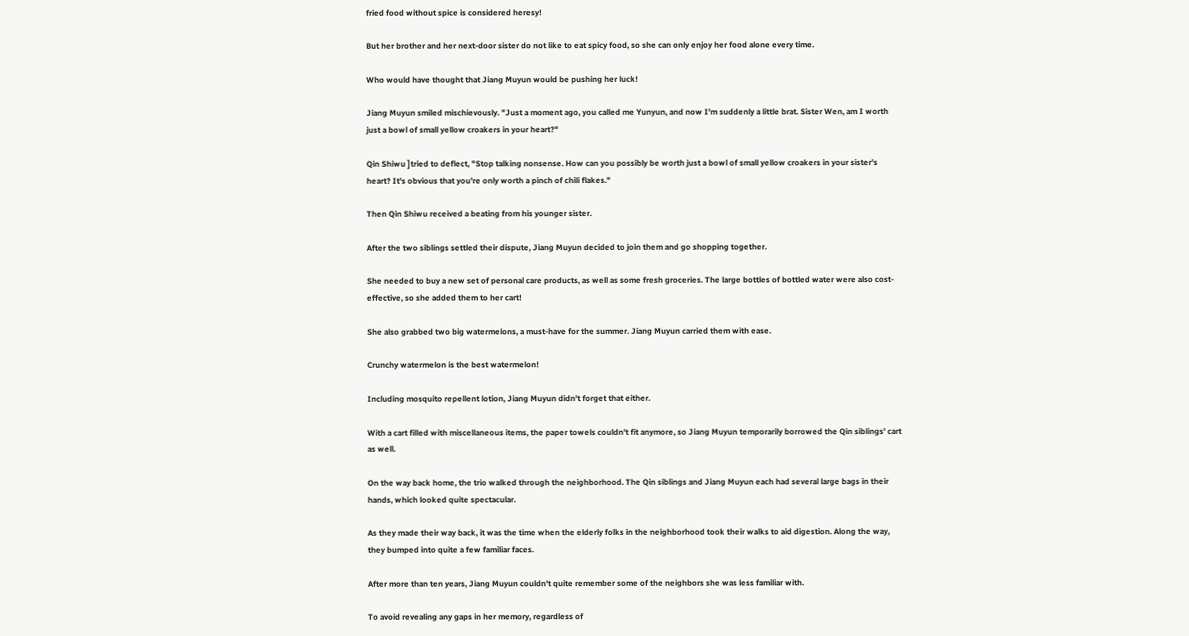fried food without spice is considered heresy!

But her brother and her next-door sister do not like to eat spicy food, so she can only enjoy her food alone every time.

Who would have thought that Jiang Muyun would be pushing her luck!

Jiang Muyun smiled mischievously. "Just a moment ago, you called me Yunyun, and now I'm suddenly a little brat. Sister Wen, am I worth just a bowl of small yellow croakers in your heart?"

Qin Shiwu ]tried to deflect, "Stop talking nonsense. How can you possibly be worth just a bowl of small yellow croakers in your sister's heart? It's obvious that you're only worth a pinch of chili flakes."

Then Qin Shiwu received a beating from his younger sister.

After the two siblings settled their dispute, Jiang Muyun decided to join them and go shopping together.

She needed to buy a new set of personal care products, as well as some fresh groceries. The large bottles of bottled water were also cost-effective, so she added them to her cart!

She also grabbed two big watermelons, a must-have for the summer. Jiang Muyun carried them with ease.

Crunchy watermelon is the best watermelon!

Including mosquito repellent lotion, Jiang Muyun didn't forget that either.

With a cart filled with miscellaneous items, the paper towels couldn't fit anymore, so Jiang Muyun temporarily borrowed the Qin siblings' cart as well.

On the way back home, the trio walked through the neighborhood. The Qin siblings and Jiang Muyun each had several large bags in their hands, which looked quite spectacular.

As they made their way back, it was the time when the elderly folks in the neighborhood took their walks to aid digestion. Along the way, they bumped into quite a few familiar faces.

After more than ten years, Jiang Muyun couldn't quite remember some of the neighbors she was less familiar with.

To avoid revealing any gaps in her memory, regardless of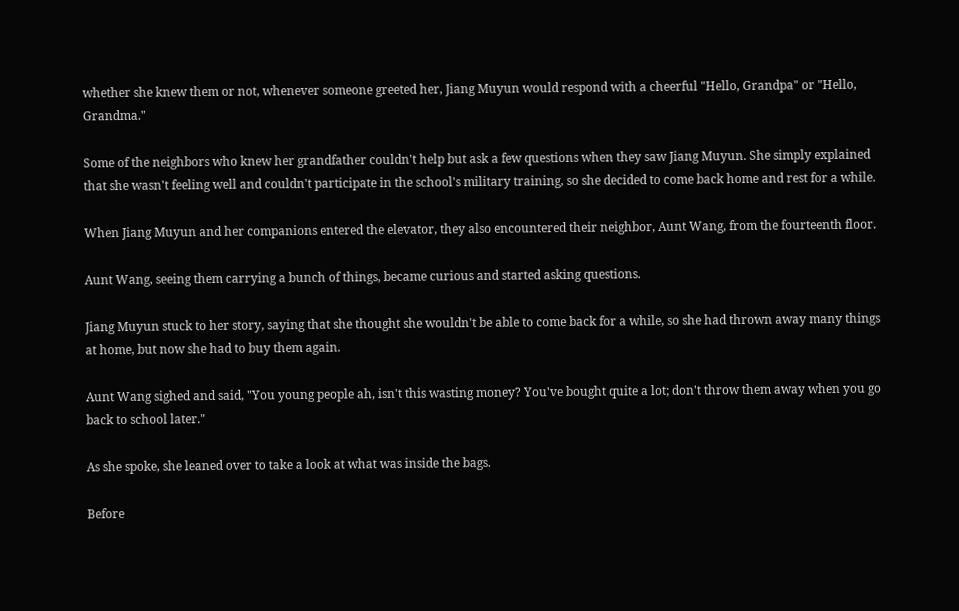whether she knew them or not, whenever someone greeted her, Jiang Muyun would respond with a cheerful "Hello, Grandpa" or "Hello, Grandma."

Some of the neighbors who knew her grandfather couldn't help but ask a few questions when they saw Jiang Muyun. She simply explained that she wasn't feeling well and couldn't participate in the school's military training, so she decided to come back home and rest for a while.

When Jiang Muyun and her companions entered the elevator, they also encountered their neighbor, Aunt Wang, from the fourteenth floor.

Aunt Wang, seeing them carrying a bunch of things, became curious and started asking questions.

Jiang Muyun stuck to her story, saying that she thought she wouldn't be able to come back for a while, so she had thrown away many things at home, but now she had to buy them again.

Aunt Wang sighed and said, "You young people ah, isn't this wasting money? You've bought quite a lot; don't throw them away when you go back to school later."

As she spoke, she leaned over to take a look at what was inside the bags.

Before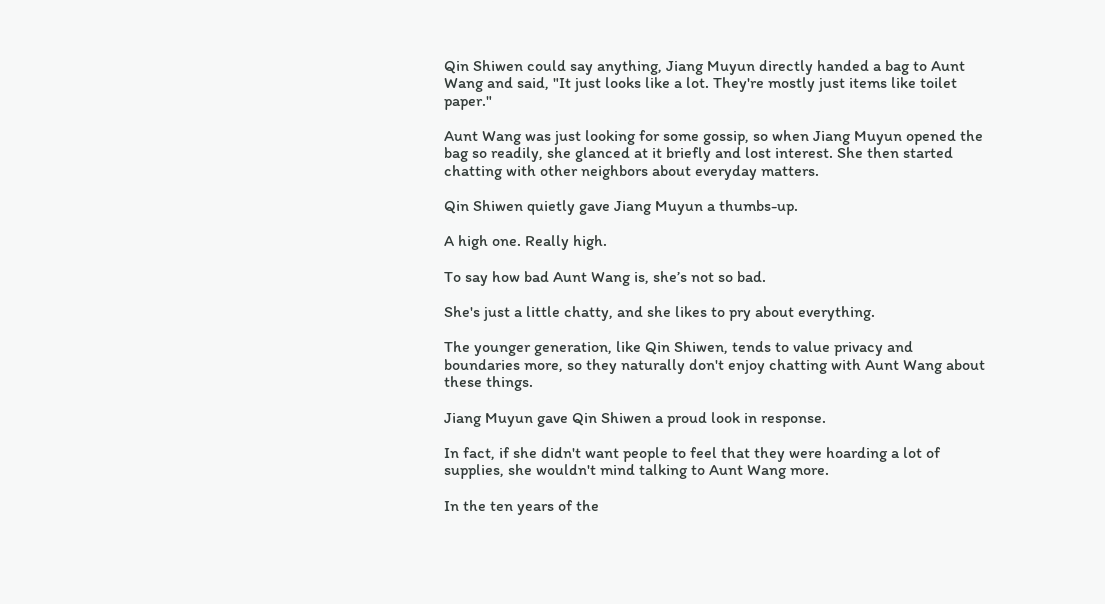Qin Shiwen could say anything, Jiang Muyun directly handed a bag to Aunt Wang and said, "It just looks like a lot. They're mostly just items like toilet paper."

Aunt Wang was just looking for some gossip, so when Jiang Muyun opened the bag so readily, she glanced at it briefly and lost interest. She then started chatting with other neighbors about everyday matters.

Qin Shiwen quietly gave Jiang Muyun a thumbs-up.

A high one. Really high.

To say how bad Aunt Wang is, she’s not so bad.

She's just a little chatty, and she likes to pry about everything.

The younger generation, like Qin Shiwen, tends to value privacy and boundaries more, so they naturally don't enjoy chatting with Aunt Wang about these things.

Jiang Muyun gave Qin Shiwen a proud look in response.

In fact, if she didn't want people to feel that they were hoarding a lot of supplies, she wouldn't mind talking to Aunt Wang more.

In the ten years of the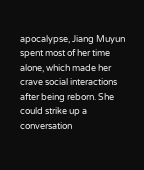apocalypse, Jiang Muyun spent most of her time alone, which made her crave social interactions after being reborn. She could strike up a conversation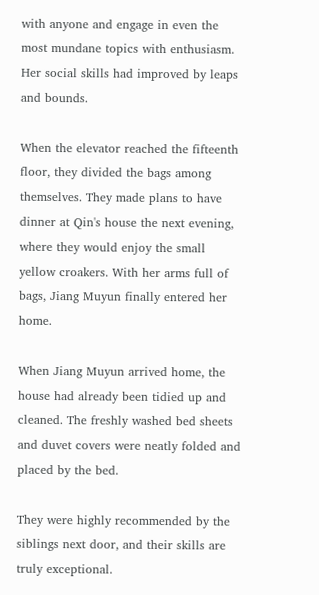with anyone and engage in even the most mundane topics with enthusiasm. Her social skills had improved by leaps and bounds.

When the elevator reached the fifteenth floor, they divided the bags among themselves. They made plans to have dinner at Qin's house the next evening, where they would enjoy the small yellow croakers. With her arms full of bags, Jiang Muyun finally entered her home.

When Jiang Muyun arrived home, the house had already been tidied up and cleaned. The freshly washed bed sheets and duvet covers were neatly folded and placed by the bed.

They were highly recommended by the siblings next door, and their skills are truly exceptional.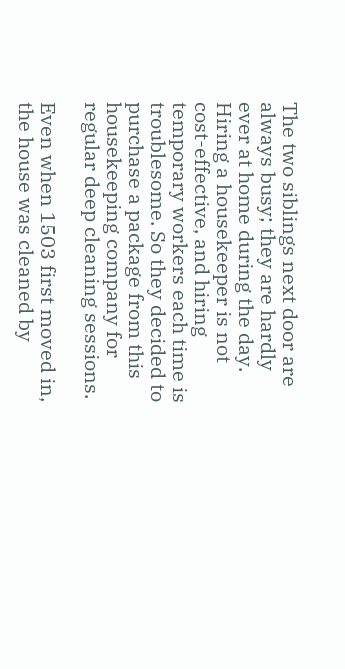The two siblings next door are always busy; they are hardly ever at home during the day. Hiring a housekeeper is not cost-effective, and hiring temporary workers each time is troublesome. So they decided to purchase a package from this housekeeping company for regular deep cleaning sessions.

Even when 1503 first moved in, the house was cleaned by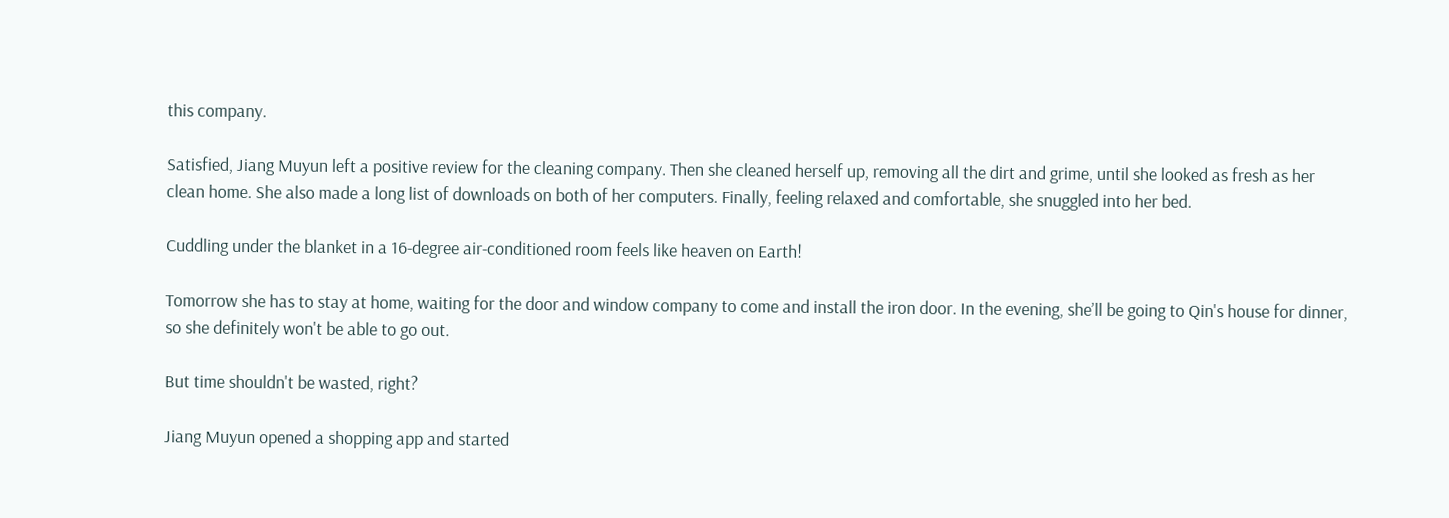this company.

Satisfied, Jiang Muyun left a positive review for the cleaning company. Then she cleaned herself up, removing all the dirt and grime, until she looked as fresh as her clean home. She also made a long list of downloads on both of her computers. Finally, feeling relaxed and comfortable, she snuggled into her bed.

Cuddling under the blanket in a 16-degree air-conditioned room feels like heaven on Earth!

Tomorrow she has to stay at home, waiting for the door and window company to come and install the iron door. In the evening, she’ll be going to Qin's house for dinner, so she definitely won't be able to go out.

But time shouldn't be wasted, right?

Jiang Muyun opened a shopping app and started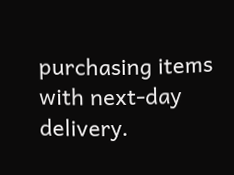purchasing items with next-day delivery.